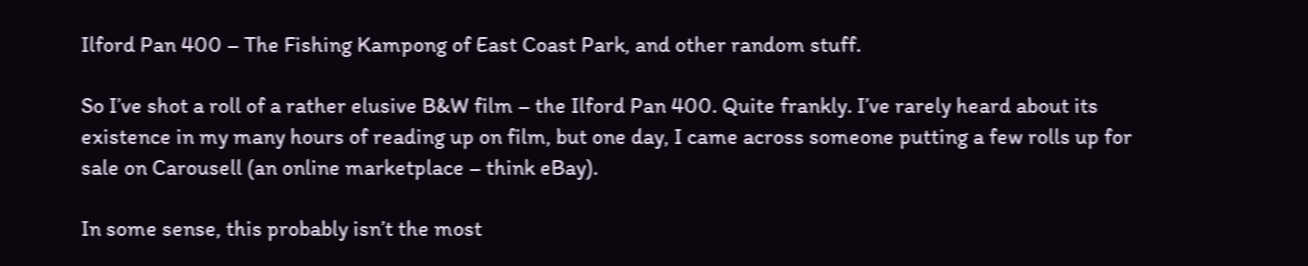Ilford Pan 400 – The Fishing Kampong of East Coast Park, and other random stuff.

So I’ve shot a roll of a rather elusive B&W film – the Ilford Pan 400. Quite frankly. I’ve rarely heard about its existence in my many hours of reading up on film, but one day, I came across someone putting a few rolls up for sale on Carousell (an online marketplace – think eBay).

In some sense, this probably isn’t the most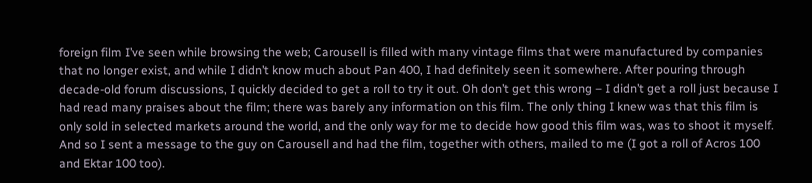foreign film I’ve seen while browsing the web; Carousell is filled with many vintage films that were manufactured by companies that no longer exist, and while I didn’t know much about Pan 400, I had definitely seen it somewhere. After pouring through decade-old forum discussions, I quickly decided to get a roll to try it out. Oh don’t get this wrong – I didn’t get a roll just because I had read many praises about the film; there was barely any information on this film. The only thing I knew was that this film is only sold in selected markets around the world, and the only way for me to decide how good this film was, was to shoot it myself. And so I sent a message to the guy on Carousell and had the film, together with others, mailed to me (I got a roll of Acros 100 and Ektar 100 too).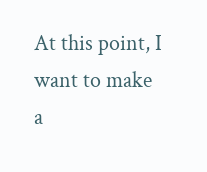At this point, I want to make a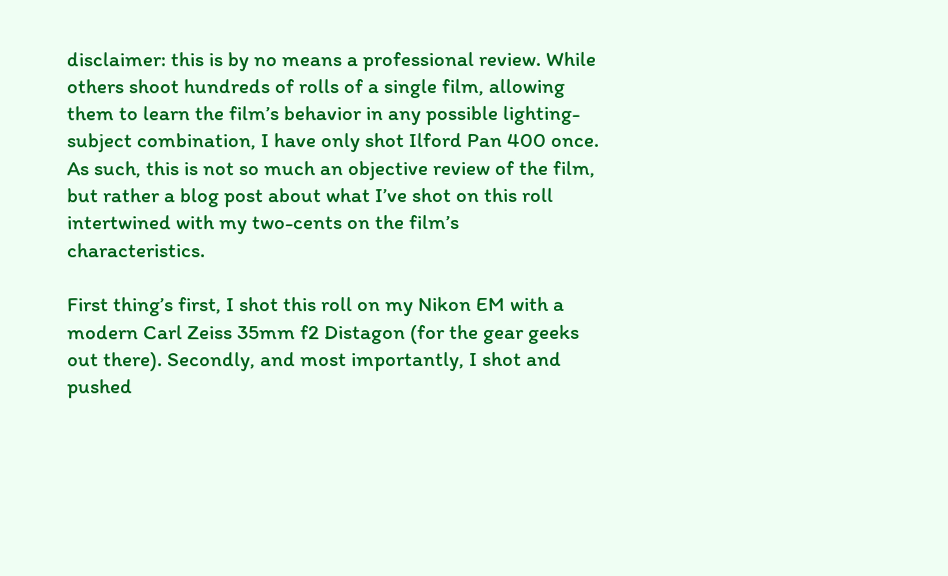disclaimer: this is by no means a professional review. While others shoot hundreds of rolls of a single film, allowing them to learn the film’s behavior in any possible lighting-subject combination, I have only shot Ilford Pan 400 once. As such, this is not so much an objective review of the film, but rather a blog post about what I’ve shot on this roll intertwined with my two-cents on the film’s characteristics.

First thing’s first, I shot this roll on my Nikon EM with a modern Carl Zeiss 35mm f2 Distagon (for the gear geeks out there). Secondly, and most importantly, I shot and pushed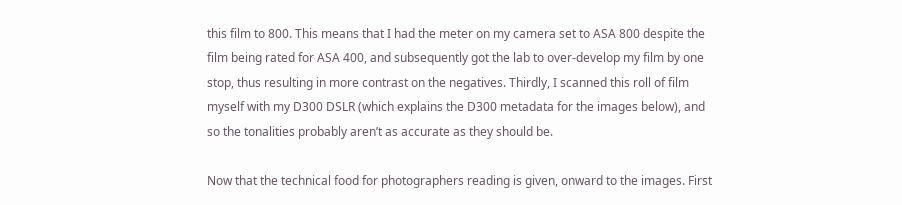this film to 800. This means that I had the meter on my camera set to ASA 800 despite the film being rated for ASA 400, and subsequently got the lab to over-develop my film by one stop, thus resulting in more contrast on the negatives. Thirdly, I scanned this roll of film myself with my D300 DSLR (which explains the D300 metadata for the images below), and so the tonalities probably aren’t as accurate as they should be.

Now that the technical food for photographers reading is given, onward to the images. First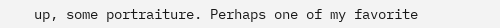up, some portraiture. Perhaps one of my favorite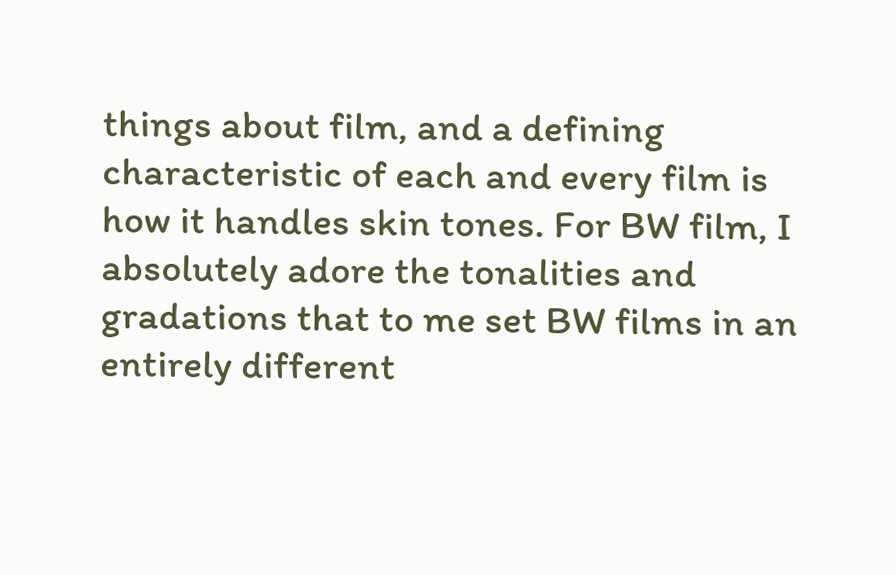things about film, and a defining characteristic of each and every film is how it handles skin tones. For BW film, I absolutely adore the tonalities and gradations that to me set BW films in an entirely different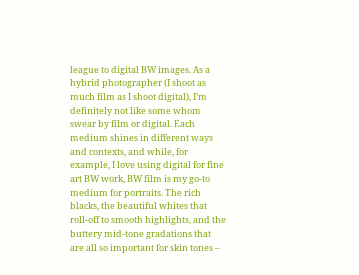league to digital BW images. As a hybrid photographer (I shoot as much film as I shoot digital), I’m definitely not like some whom swear by film or digital. Each medium shines in different ways and contexts, and while, for example, I love using digital for fine art BW work, BW film is my go-to medium for portraits. The rich blacks, the beautiful whites that roll-off to smooth highlights, and the buttery mid-tone gradations that are all so important for skin tones –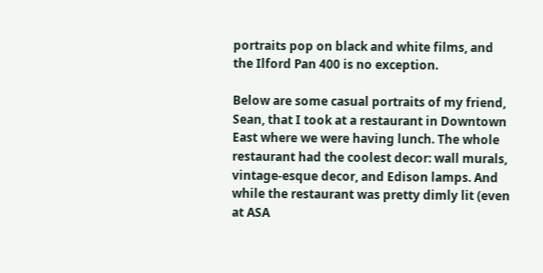portraits pop on black and white films, and the Ilford Pan 400 is no exception.

Below are some casual portraits of my friend, Sean, that I took at a restaurant in Downtown East where we were having lunch. The whole restaurant had the coolest decor: wall murals, vintage-esque decor, and Edison lamps. And while the restaurant was pretty dimly lit (even at ASA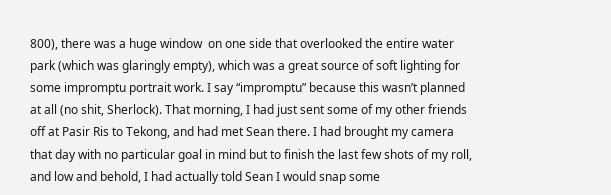800), there was a huge window  on one side that overlooked the entire water park (which was glaringly empty), which was a great source of soft lighting for some impromptu portrait work. I say “impromptu” because this wasn’t planned at all (no shit, Sherlock). That morning, I had just sent some of my other friends off at Pasir Ris to Tekong, and had met Sean there. I had brought my camera that day with no particular goal in mind but to finish the last few shots of my roll, and low and behold, I had actually told Sean I would snap some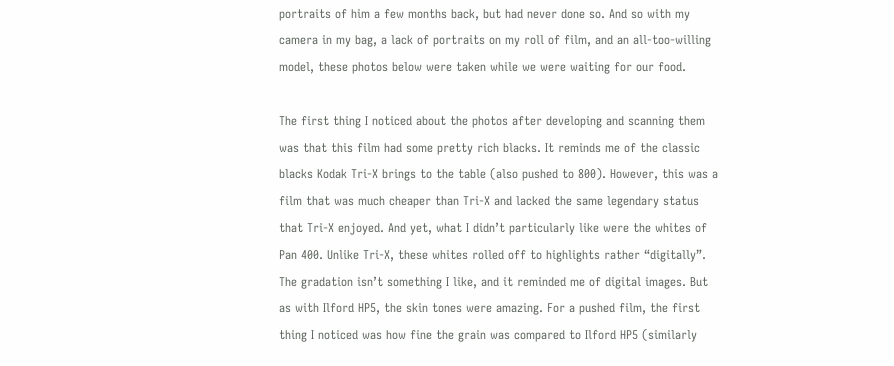portraits of him a few months back, but had never done so. And so with my camera in my bag, a lack of portraits on my roll of film, and an all-too-willing model, these photos below were taken while we were waiting for our food.

The first thing I noticed about the photos after developing and scanning them was that this film had some pretty rich blacks. It reminds me of the classic blacks Kodak Tri-X brings to the table (also pushed to 800). However, this was a film that was much cheaper than Tri-X and lacked the same legendary status that Tri-X enjoyed. And yet, what I didn’t particularly like were the whites of Pan 400. Unlike Tri-X, these whites rolled off to highlights rather “digitally”. The gradation isn’t something I like, and it reminded me of digital images. But as with Ilford HP5, the skin tones were amazing. For a pushed film, the first thing I noticed was how fine the grain was compared to Ilford HP5 (similarly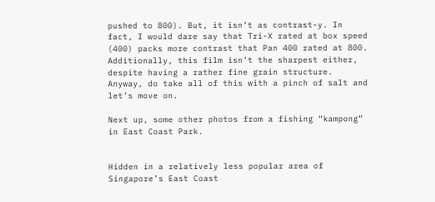pushed to 800). But, it isn’t as contrast-y. In fact, I would dare say that Tri-X rated at box speed (400) packs more contrast that Pan 400 rated at 800. Additionally, this film isn’t the sharpest either, despite having a rather fine grain structure. Anyway, do take all of this with a pinch of salt and let’s move on.

Next up, some other photos from a fishing “kampong” in East Coast Park.


Hidden in a relatively less popular area of Singapore’s East Coast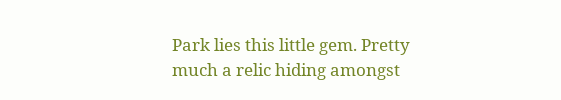Park lies this little gem. Pretty much a relic hiding amongst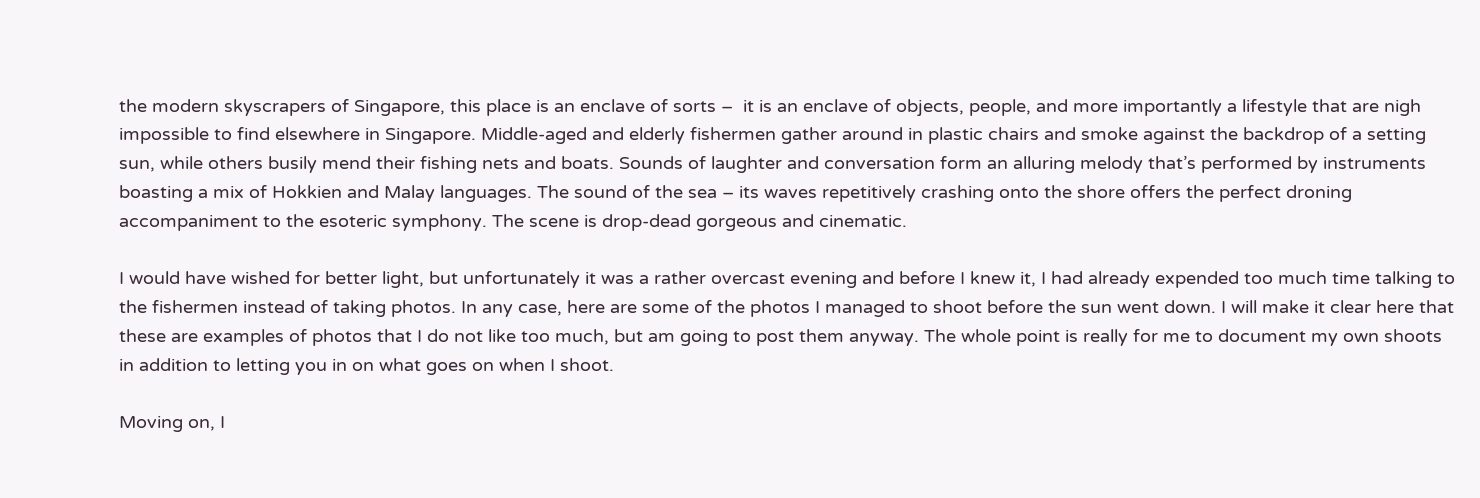the modern skyscrapers of Singapore, this place is an enclave of sorts –  it is an enclave of objects, people, and more importantly a lifestyle that are nigh impossible to find elsewhere in Singapore. Middle-aged and elderly fishermen gather around in plastic chairs and smoke against the backdrop of a setting sun, while others busily mend their fishing nets and boats. Sounds of laughter and conversation form an alluring melody that’s performed by instruments boasting a mix of Hokkien and Malay languages. The sound of the sea – its waves repetitively crashing onto the shore offers the perfect droning accompaniment to the esoteric symphony. The scene is drop-dead gorgeous and cinematic.

I would have wished for better light, but unfortunately it was a rather overcast evening and before I knew it, I had already expended too much time talking to the fishermen instead of taking photos. In any case, here are some of the photos I managed to shoot before the sun went down. I will make it clear here that these are examples of photos that I do not like too much, but am going to post them anyway. The whole point is really for me to document my own shoots in addition to letting you in on what goes on when I shoot.

Moving on, I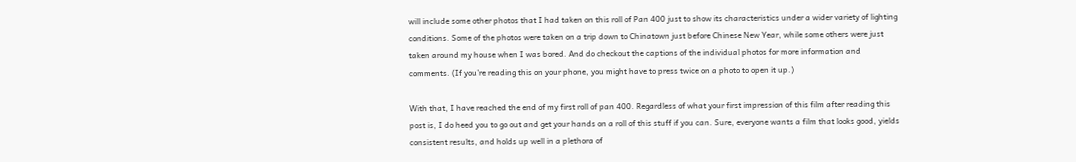will include some other photos that I had taken on this roll of Pan 400 just to show its characteristics under a wider variety of lighting conditions. Some of the photos were taken on a trip down to Chinatown just before Chinese New Year, while some others were just taken around my house when I was bored. And do checkout the captions of the individual photos for more information and comments. (If you’re reading this on your phone, you might have to press twice on a photo to open it up.)

With that, I have reached the end of my first roll of pan 400. Regardless of what your first impression of this film after reading this post is, I do heed you to go out and get your hands on a roll of this stuff if you can. Sure, everyone wants a film that looks good, yields consistent results, and holds up well in a plethora of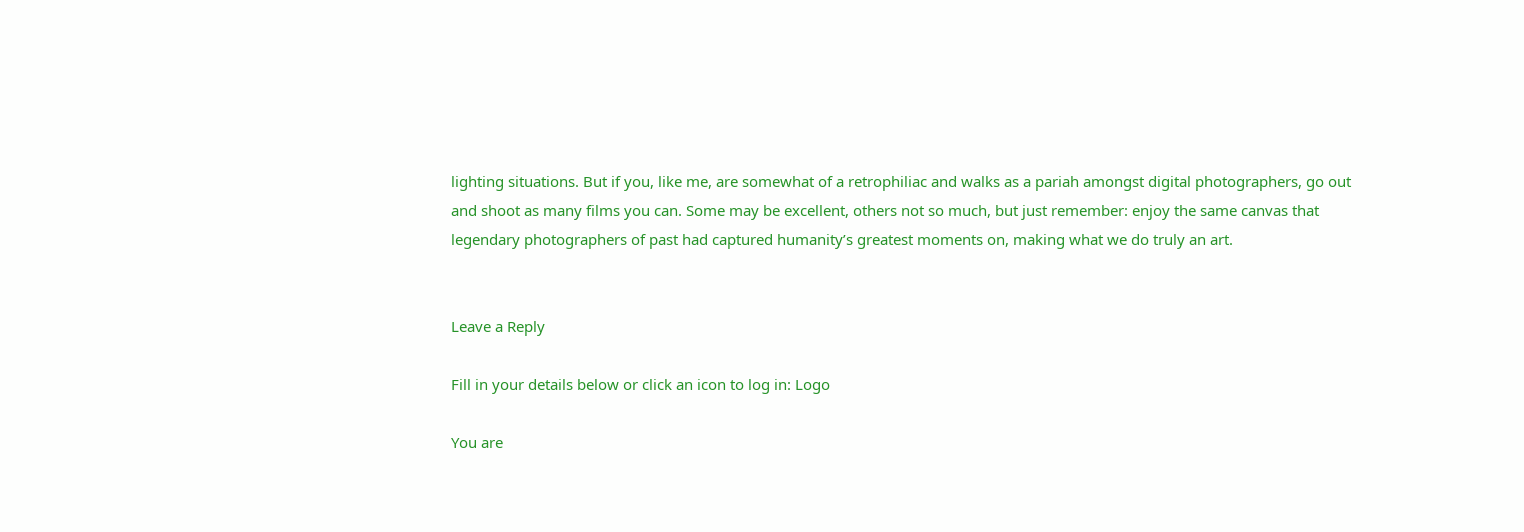lighting situations. But if you, like me, are somewhat of a retrophiliac and walks as a pariah amongst digital photographers, go out and shoot as many films you can. Some may be excellent, others not so much, but just remember: enjoy the same canvas that legendary photographers of past had captured humanity’s greatest moments on, making what we do truly an art.


Leave a Reply

Fill in your details below or click an icon to log in: Logo

You are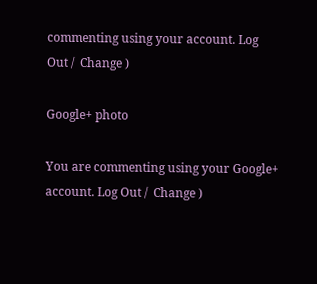commenting using your account. Log Out /  Change )

Google+ photo

You are commenting using your Google+ account. Log Out /  Change )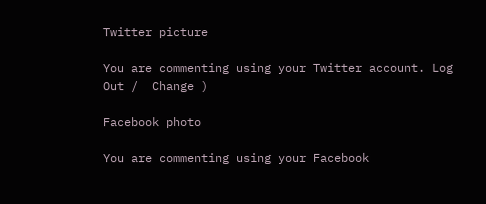Twitter picture

You are commenting using your Twitter account. Log Out /  Change )

Facebook photo

You are commenting using your Facebook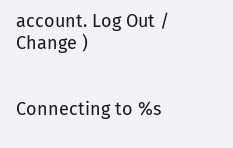account. Log Out /  Change )


Connecting to %s